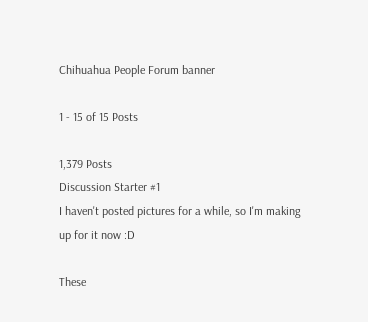Chihuahua People Forum banner

1 - 15 of 15 Posts

1,379 Posts
Discussion Starter #1
I haven't posted pictures for a while, so I'm making up for it now :D

These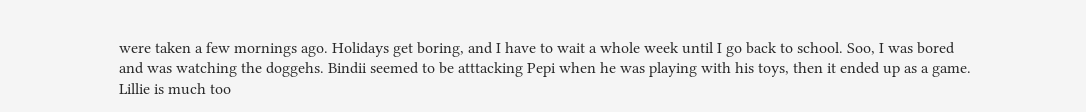were taken a few mornings ago. Holidays get boring, and I have to wait a whole week until I go back to school. Soo, I was bored and was watching the doggehs. Bindii seemed to be atttacking Pepi when he was playing with his toys, then it ended up as a game. Lillie is much too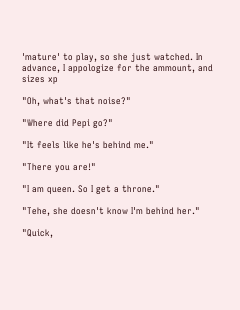'mature' to play, so she just watched. In advance, I appologize for the ammount, and sizes xp

"Oh, what's that noise?"

"Where did Pepi go?"

"It feels like he's behind me."

"There you are!"

"I am queen. So I get a throne."

"Tehe, she doesn't know I'm behind her."

"Quick,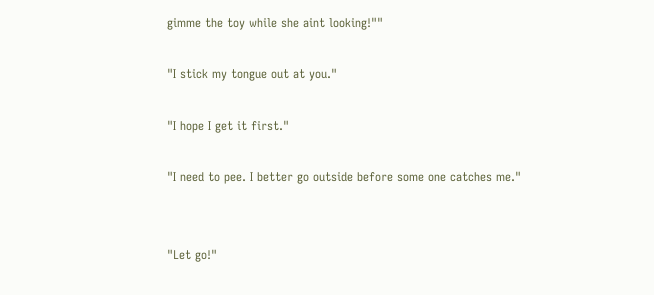gimme the toy while she aint looking!""

"I stick my tongue out at you."

"I hope I get it first."

"I need to pee. I better go outside before some one catches me."


"Let go!"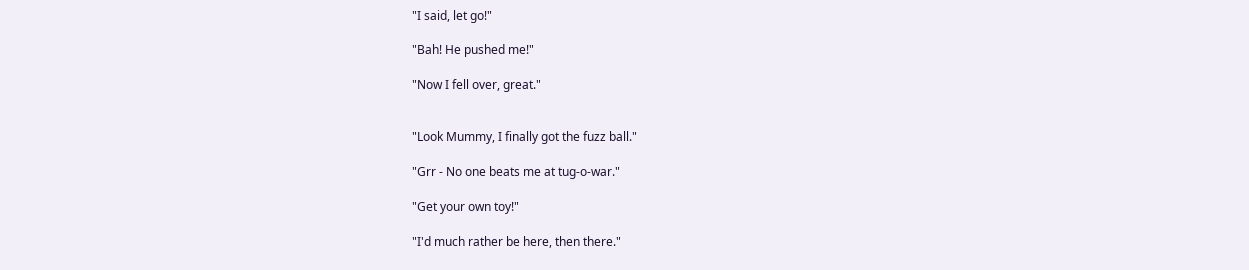"I said, let go!"

"Bah! He pushed me!"

"Now I fell over, great."


"Look Mummy, I finally got the fuzz ball."

"Grr - No one beats me at tug-o-war."

"Get your own toy!"

"I'd much rather be here, then there."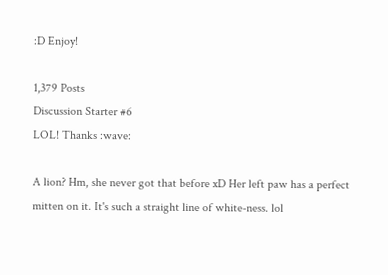:D Enjoy!

1,379 Posts
Discussion Starter #6
LOL! Thanks :wave:

A lion? Hm, she never got that before xD Her left paw has a perfect mitten on it. It's such a straight line of white-ness. lol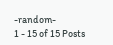-random-
1 - 15 of 15 Posts